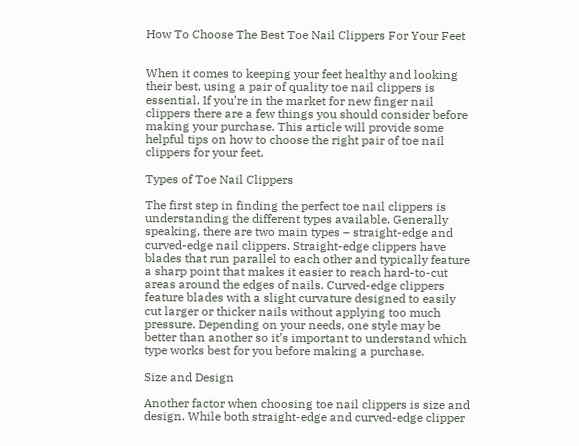How To Choose The Best Toe Nail Clippers For Your Feet


When it comes to keeping your feet healthy and looking their best, using a pair of quality toe nail clippers is essential. If you’re in the market for new finger nail clippers there are a few things you should consider before making your purchase. This article will provide some helpful tips on how to choose the right pair of toe nail clippers for your feet.

Types of Toe Nail Clippers

The first step in finding the perfect toe nail clippers is understanding the different types available. Generally speaking, there are two main types – straight-edge and curved-edge nail clippers. Straight-edge clippers have blades that run parallel to each other and typically feature a sharp point that makes it easier to reach hard-to-cut areas around the edges of nails. Curved-edge clippers feature blades with a slight curvature designed to easily cut larger or thicker nails without applying too much pressure. Depending on your needs, one style may be better than another so it’s important to understand which type works best for you before making a purchase.

Size and Design

Another factor when choosing toe nail clippers is size and design. While both straight-edge and curved-edge clipper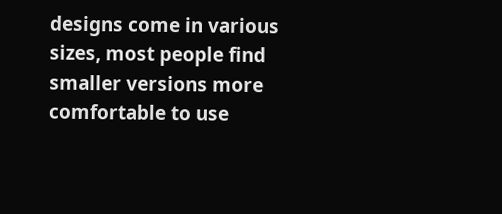designs come in various sizes, most people find smaller versions more comfortable to use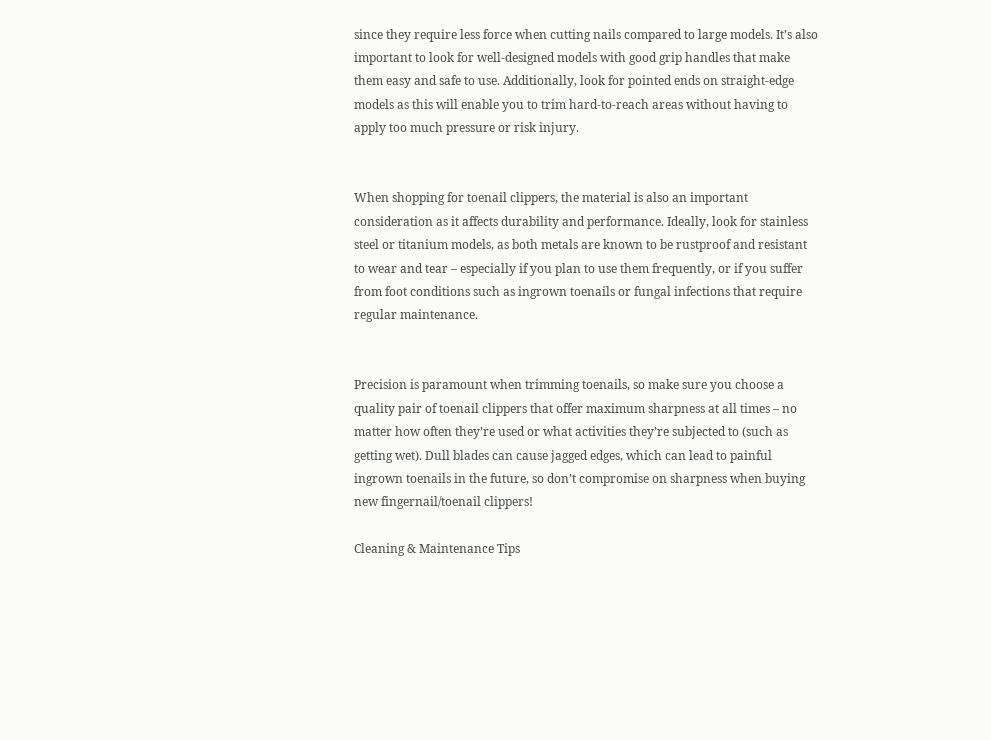since they require less force when cutting nails compared to large models. It’s also important to look for well-designed models with good grip handles that make them easy and safe to use. Additionally, look for pointed ends on straight-edge models as this will enable you to trim hard-to-reach areas without having to apply too much pressure or risk injury.


When shopping for toenail clippers, the material is also an important consideration as it affects durability and performance. Ideally, look for stainless steel or titanium models, as both metals are known to be rustproof and resistant to wear and tear – especially if you plan to use them frequently, or if you suffer from foot conditions such as ingrown toenails or fungal infections that require regular maintenance.


Precision is paramount when trimming toenails, so make sure you choose a quality pair of toenail clippers that offer maximum sharpness at all times – no matter how often they’re used or what activities they’re subjected to (such as getting wet). Dull blades can cause jagged edges, which can lead to painful ingrown toenails in the future, so don’t compromise on sharpness when buying new fingernail/toenail clippers!

Cleaning & Maintenance Tips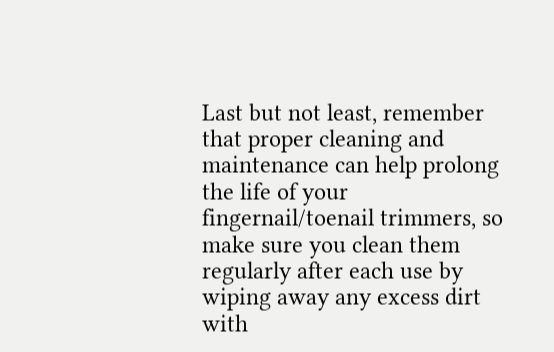Last but not least, remember that proper cleaning and maintenance can help prolong the life of your fingernail/toenail trimmers, so make sure you clean them regularly after each use by wiping away any excess dirt with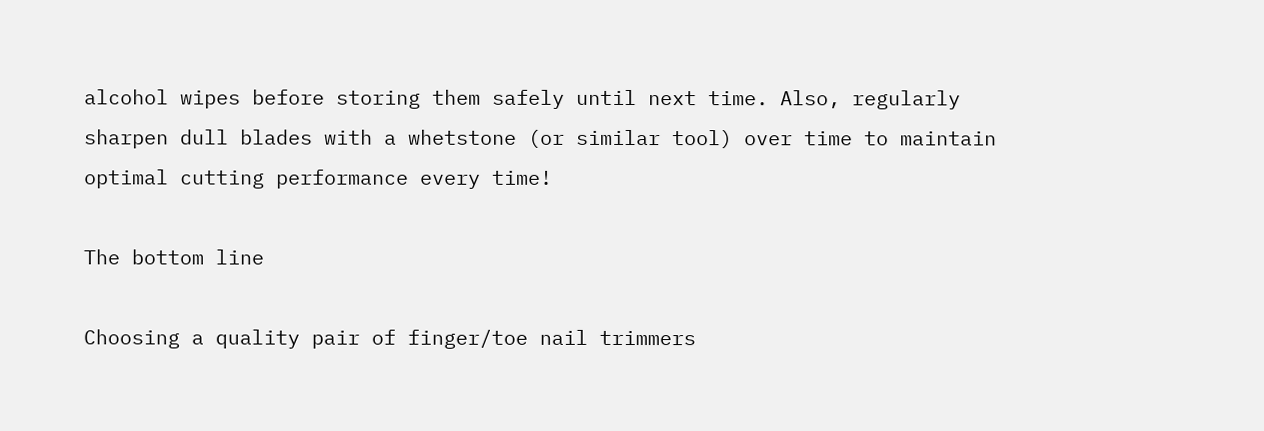alcohol wipes before storing them safely until next time. Also, regularly sharpen dull blades with a whetstone (or similar tool) over time to maintain optimal cutting performance every time!

The bottom line

Choosing a quality pair of finger/toe nail trimmers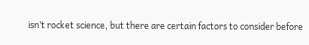isn’t rocket science, but there are certain factors to consider before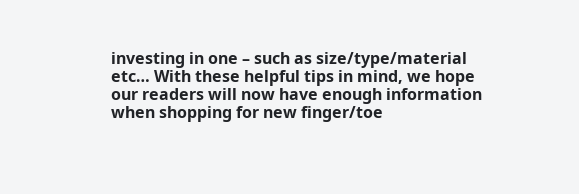investing in one – such as size/type/material etc… With these helpful tips in mind, we hope our readers will now have enough information when shopping for new finger/toe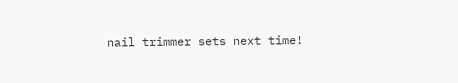nail trimmer sets next time!